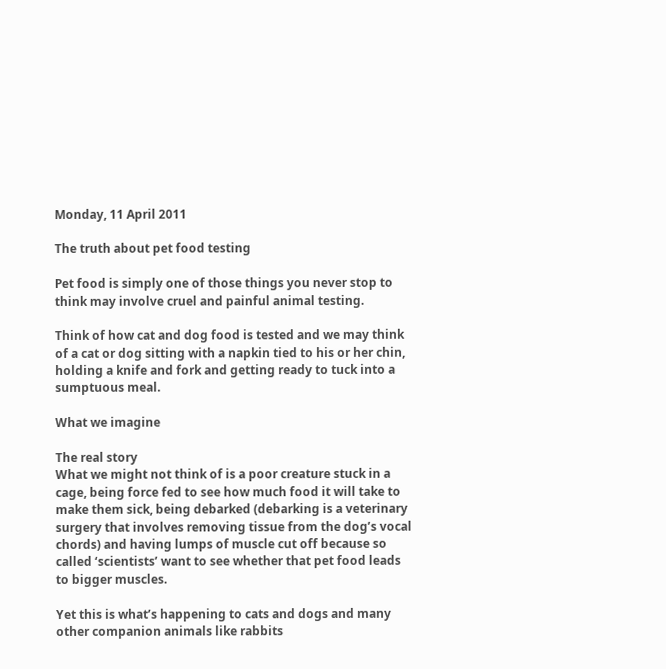Monday, 11 April 2011

The truth about pet food testing

Pet food is simply one of those things you never stop to think may involve cruel and painful animal testing.

Think of how cat and dog food is tested and we may think of a cat or dog sitting with a napkin tied to his or her chin, holding a knife and fork and getting ready to tuck into a sumptuous meal.

What we imagine

The real story
What we might not think of is a poor creature stuck in a cage, being force fed to see how much food it will take to make them sick, being debarked (debarking is a veterinary surgery that involves removing tissue from the dog’s vocal chords) and having lumps of muscle cut off because so called ‘scientists’ want to see whether that pet food leads to bigger muscles.

Yet this is what’s happening to cats and dogs and many other companion animals like rabbits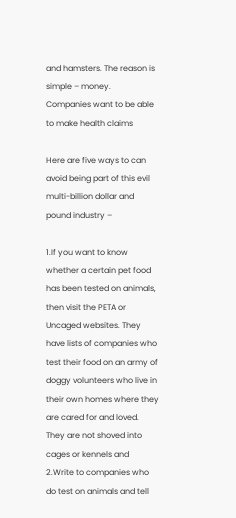and hamsters. The reason is simple – money.  Companies want to be able to make health claims

Here are five ways to can avoid being part of this evil multi-billion dollar and pound industry –

1.If you want to know whether a certain pet food has been tested on animals, then visit the PETA or Uncaged websites. They have lists of companies who test their food on an army of doggy volunteers who live in their own homes where they are cared for and loved. They are not shoved into cages or kennels and
2.Write to companies who do test on animals and tell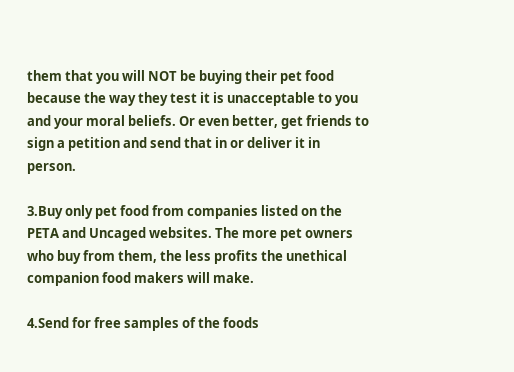them that you will NOT be buying their pet food because the way they test it is unacceptable to you and your moral beliefs. Or even better, get friends to sign a petition and send that in or deliver it in person.

3.Buy only pet food from companies listed on the PETA and Uncaged websites. The more pet owners who buy from them, the less profits the unethical companion food makers will make.

4.Send for free samples of the foods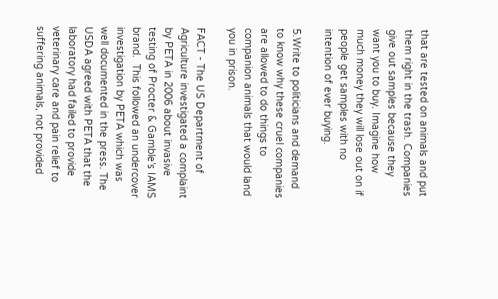that are tested on animals and put them right in the trash. Companies give out samples because they want you to buy. Imagine how much money they will lose out on if people get samples with no intention of ever buying.

5.Write to politicians and demand to know why these cruel companies are allowed to do things to companion animals that would land you in prison.

FACT - The US Department of Agriculture investigated a complaint by PETA in 2006 about invasive testing of Procter & Gamble’s IAMS brand.  This followed an undercover investigation by PETA which was well documented in the press. The USDA agreed with PETA that the laboratory had failed to provide veterinary care and pain relief to suffering animals, not provided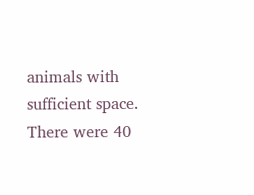animals with sufficient space. There were 40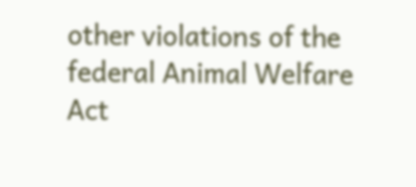other violations of the federal Animal Welfare Act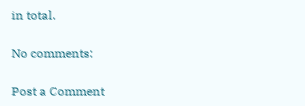in total.

No comments:

Post a Comment